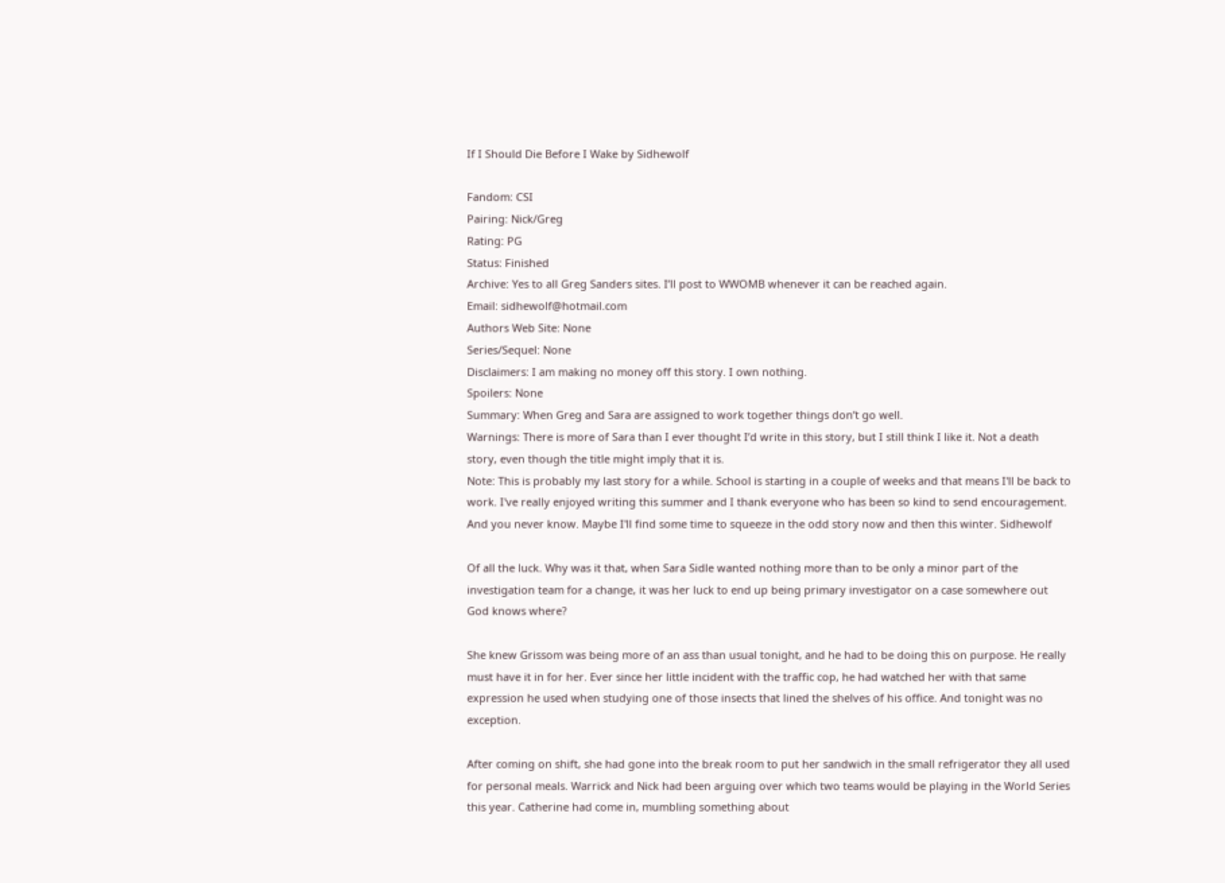If I Should Die Before I Wake by Sidhewolf

Fandom: CSI
Pairing: Nick/Greg
Rating: PG
Status: Finished
Archive: Yes to all Greg Sanders sites. I’ll post to WWOMB whenever it can be reached again.
Email: sidhewolf@hotmail.com
Authors Web Site: None
Series/Sequel: None
Disclaimers: I am making no money off this story. I own nothing.
Spoilers: None
Summary: When Greg and Sara are assigned to work together things don’t go well.
Warnings: There is more of Sara than I ever thought I’d write in this story, but I still think I like it. Not a death story, even though the title might imply that it is.
Note: This is probably my last story for a while. School is starting in a couple of weeks and that means I'll be back to work. I've really enjoyed writing this summer and I thank everyone who has been so kind to send encouragement. And you never know. Maybe I'll find some time to squeeze in the odd story now and then this winter. Sidhewolf

Of all the luck. Why was it that, when Sara Sidle wanted nothing more than to be only a minor part of the investigation team for a change, it was her luck to end up being primary investigator on a case somewhere out God knows where?

She knew Grissom was being more of an ass than usual tonight, and he had to be doing this on purpose. He really must have it in for her. Ever since her little incident with the traffic cop, he had watched her with that same expression he used when studying one of those insects that lined the shelves of his office. And tonight was no exception.

After coming on shift, she had gone into the break room to put her sandwich in the small refrigerator they all used for personal meals. Warrick and Nick had been arguing over which two teams would be playing in the World Series this year. Catherine had come in, mumbling something about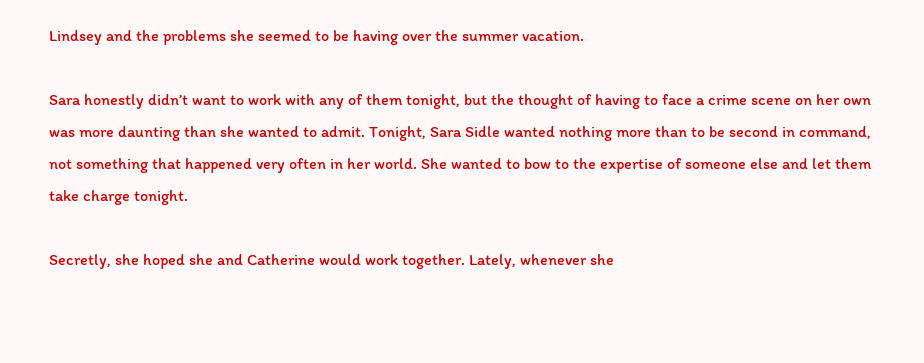Lindsey and the problems she seemed to be having over the summer vacation.

Sara honestly didn’t want to work with any of them tonight, but the thought of having to face a crime scene on her own was more daunting than she wanted to admit. Tonight, Sara Sidle wanted nothing more than to be second in command, not something that happened very often in her world. She wanted to bow to the expertise of someone else and let them take charge tonight.

Secretly, she hoped she and Catherine would work together. Lately, whenever she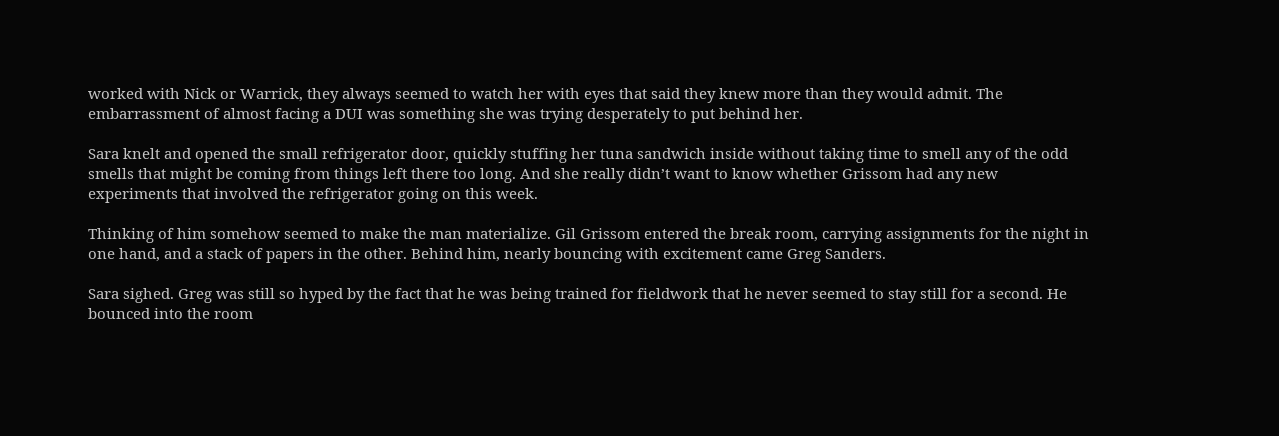worked with Nick or Warrick, they always seemed to watch her with eyes that said they knew more than they would admit. The embarrassment of almost facing a DUI was something she was trying desperately to put behind her.

Sara knelt and opened the small refrigerator door, quickly stuffing her tuna sandwich inside without taking time to smell any of the odd smells that might be coming from things left there too long. And she really didn’t want to know whether Grissom had any new experiments that involved the refrigerator going on this week.

Thinking of him somehow seemed to make the man materialize. Gil Grissom entered the break room, carrying assignments for the night in one hand, and a stack of papers in the other. Behind him, nearly bouncing with excitement came Greg Sanders.

Sara sighed. Greg was still so hyped by the fact that he was being trained for fieldwork that he never seemed to stay still for a second. He bounced into the room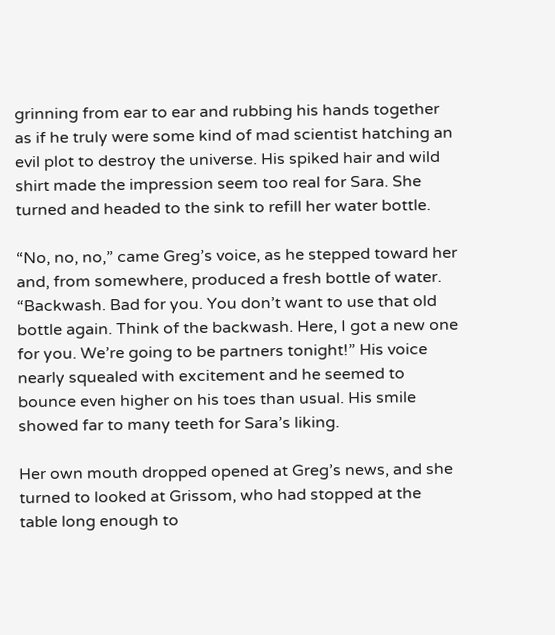grinning from ear to ear and rubbing his hands together as if he truly were some kind of mad scientist hatching an evil plot to destroy the universe. His spiked hair and wild shirt made the impression seem too real for Sara. She turned and headed to the sink to refill her water bottle.

“No, no, no,” came Greg’s voice, as he stepped toward her and, from somewhere, produced a fresh bottle of water. “Backwash. Bad for you. You don’t want to use that old bottle again. Think of the backwash. Here, I got a new one for you. We’re going to be partners tonight!” His voice nearly squealed with excitement and he seemed to bounce even higher on his toes than usual. His smile showed far to many teeth for Sara’s liking.

Her own mouth dropped opened at Greg’s news, and she turned to looked at Grissom, who had stopped at the table long enough to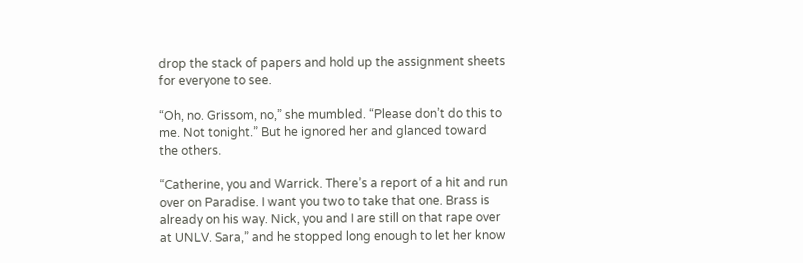drop the stack of papers and hold up the assignment sheets for everyone to see.

“Oh, no. Grissom, no,” she mumbled. “Please don’t do this to me. Not tonight.” But he ignored her and glanced toward the others.

“Catherine, you and Warrick. There’s a report of a hit and run over on Paradise. I want you two to take that one. Brass is already on his way. Nick, you and I are still on that rape over at UNLV. Sara,” and he stopped long enough to let her know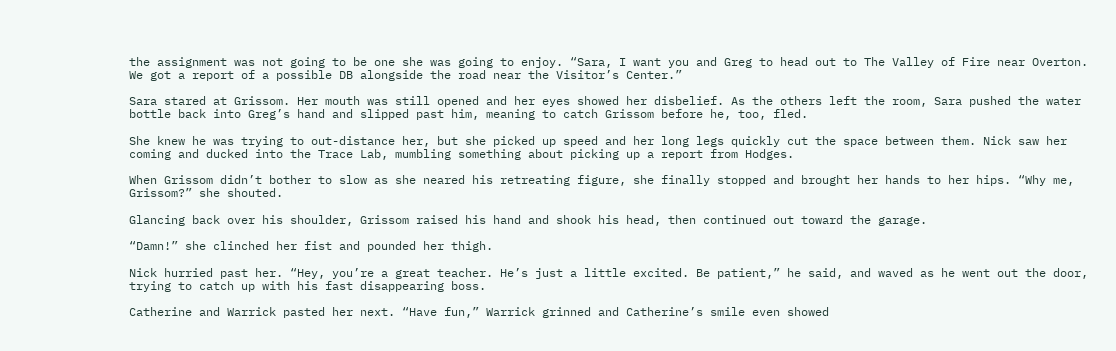the assignment was not going to be one she was going to enjoy. “Sara, I want you and Greg to head out to The Valley of Fire near Overton. We got a report of a possible DB alongside the road near the Visitor’s Center.”

Sara stared at Grissom. Her mouth was still opened and her eyes showed her disbelief. As the others left the room, Sara pushed the water bottle back into Greg’s hand and slipped past him, meaning to catch Grissom before he, too, fled.

She knew he was trying to out-distance her, but she picked up speed and her long legs quickly cut the space between them. Nick saw her coming and ducked into the Trace Lab, mumbling something about picking up a report from Hodges.

When Grissom didn’t bother to slow as she neared his retreating figure, she finally stopped and brought her hands to her hips. “Why me, Grissom?” she shouted.

Glancing back over his shoulder, Grissom raised his hand and shook his head, then continued out toward the garage.

“Damn!” she clinched her fist and pounded her thigh.

Nick hurried past her. “Hey, you’re a great teacher. He’s just a little excited. Be patient,” he said, and waved as he went out the door, trying to catch up with his fast disappearing boss.

Catherine and Warrick pasted her next. “Have fun,” Warrick grinned and Catherine’s smile even showed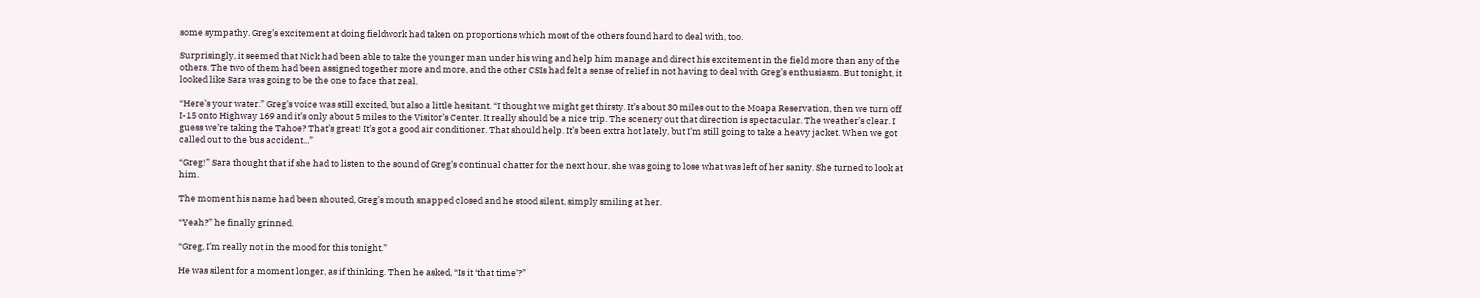some sympathy. Greg’s excitement at doing fieldwork had taken on proportions which most of the others found hard to deal with, too.

Surprisingly, it seemed that Nick had been able to take the younger man under his wing and help him manage and direct his excitement in the field more than any of the others. The two of them had been assigned together more and more, and the other CSIs had felt a sense of relief in not having to deal with Greg’s enthusiasm. But tonight, it looked like Sara was going to be the one to face that zeal.

“Here’s your water.” Greg’s voice was still excited, but also a little hesitant. “I thought we might get thirsty. It’s about 30 miles out to the Moapa Reservation, then we turn off I-15 onto Highway 169 and it’s only about 5 miles to the Visitor’s Center. It really should be a nice trip. The scenery out that direction is spectacular. The weather’s clear. I guess we’re taking the Tahoe? That’s great! It’s got a good air conditioner. That should help. It’s been extra hot lately, but I’m still going to take a heavy jacket. When we got called out to the bus accident...”

“Greg!” Sara thought that if she had to listen to the sound of Greg’s continual chatter for the next hour, she was going to lose what was left of her sanity. She turned to look at him.

The moment his name had been shouted, Greg’s mouth snapped closed and he stood silent, simply smiling at her.

“Yeah?” he finally grinned.

“Greg, I’m really not in the mood for this tonight.”

He was silent for a moment longer, as if thinking. Then he asked, “Is it ‘that time’?”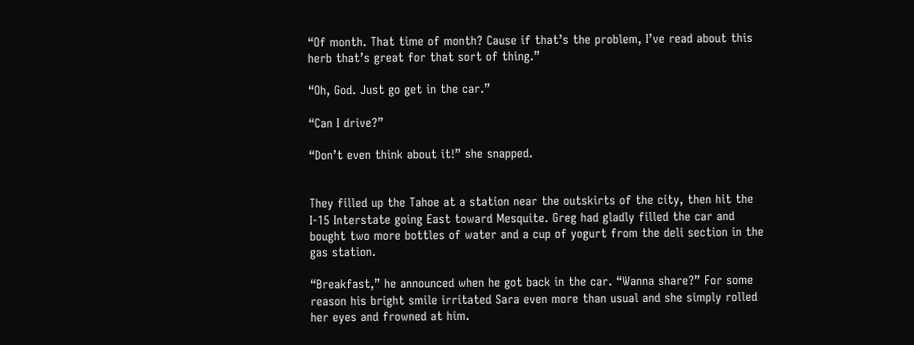“Of month. That time of month? Cause if that’s the problem, I’ve read about this herb that’s great for that sort of thing.”

“Oh, God. Just go get in the car.”

“Can I drive?”

“Don’t even think about it!” she snapped.


They filled up the Tahoe at a station near the outskirts of the city, then hit the I-15 Interstate going East toward Mesquite. Greg had gladly filled the car and bought two more bottles of water and a cup of yogurt from the deli section in the gas station.

“Breakfast,” he announced when he got back in the car. “Wanna share?” For some reason his bright smile irritated Sara even more than usual and she simply rolled her eyes and frowned at him.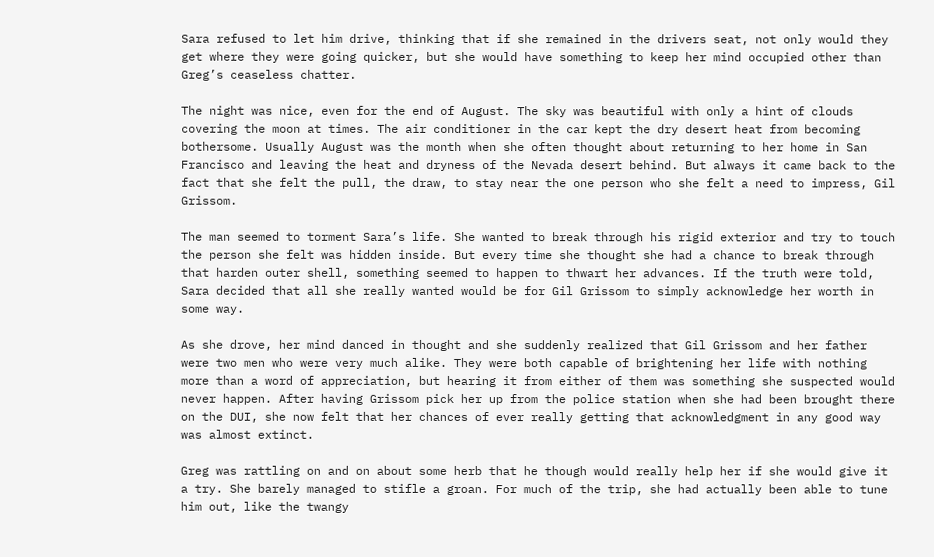Sara refused to let him drive, thinking that if she remained in the drivers seat, not only would they get where they were going quicker, but she would have something to keep her mind occupied other than Greg’s ceaseless chatter.

The night was nice, even for the end of August. The sky was beautiful with only a hint of clouds covering the moon at times. The air conditioner in the car kept the dry desert heat from becoming bothersome. Usually August was the month when she often thought about returning to her home in San Francisco and leaving the heat and dryness of the Nevada desert behind. But always it came back to the fact that she felt the pull, the draw, to stay near the one person who she felt a need to impress, Gil Grissom.

The man seemed to torment Sara’s life. She wanted to break through his rigid exterior and try to touch the person she felt was hidden inside. But every time she thought she had a chance to break through that harden outer shell, something seemed to happen to thwart her advances. If the truth were told, Sara decided that all she really wanted would be for Gil Grissom to simply acknowledge her worth in some way.

As she drove, her mind danced in thought and she suddenly realized that Gil Grissom and her father were two men who were very much alike. They were both capable of brightening her life with nothing more than a word of appreciation, but hearing it from either of them was something she suspected would never happen. After having Grissom pick her up from the police station when she had been brought there on the DUI, she now felt that her chances of ever really getting that acknowledgment in any good way was almost extinct.

Greg was rattling on and on about some herb that he though would really help her if she would give it a try. She barely managed to stifle a groan. For much of the trip, she had actually been able to tune him out, like the twangy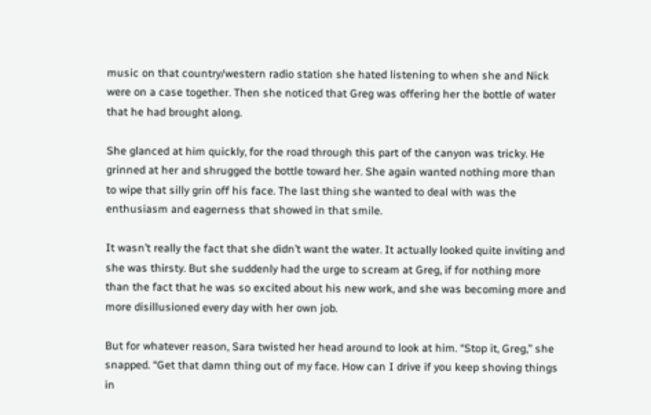music on that country/western radio station she hated listening to when she and Nick were on a case together. Then she noticed that Greg was offering her the bottle of water that he had brought along.

She glanced at him quickly, for the road through this part of the canyon was tricky. He grinned at her and shrugged the bottle toward her. She again wanted nothing more than to wipe that silly grin off his face. The last thing she wanted to deal with was the enthusiasm and eagerness that showed in that smile.

It wasn’t really the fact that she didn’t want the water. It actually looked quite inviting and she was thirsty. But she suddenly had the urge to scream at Greg, if for nothing more than the fact that he was so excited about his new work, and she was becoming more and more disillusioned every day with her own job.

But for whatever reason, Sara twisted her head around to look at him. “Stop it, Greg,” she snapped. “Get that damn thing out of my face. How can I drive if you keep shoving things in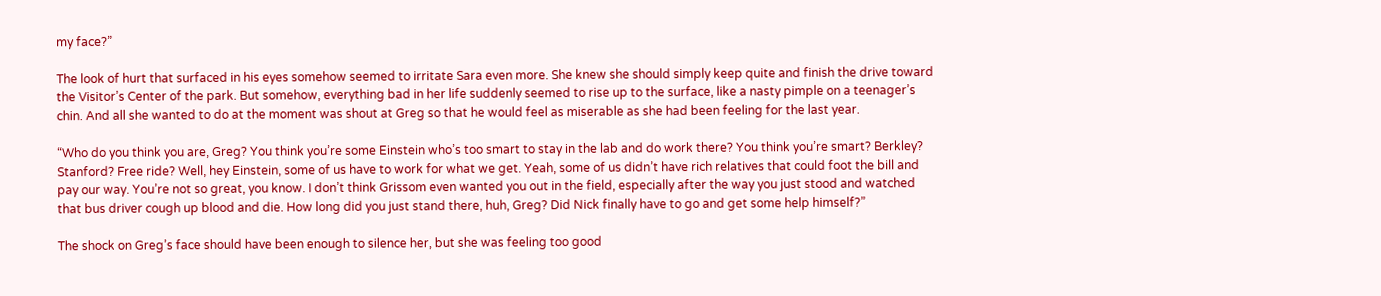my face?”

The look of hurt that surfaced in his eyes somehow seemed to irritate Sara even more. She knew she should simply keep quite and finish the drive toward the Visitor’s Center of the park. But somehow, everything bad in her life suddenly seemed to rise up to the surface, like a nasty pimple on a teenager’s chin. And all she wanted to do at the moment was shout at Greg so that he would feel as miserable as she had been feeling for the last year.

“Who do you think you are, Greg? You think you’re some Einstein who’s too smart to stay in the lab and do work there? You think you’re smart? Berkley? Stanford? Free ride? Well, hey Einstein, some of us have to work for what we get. Yeah, some of us didn’t have rich relatives that could foot the bill and pay our way. You’re not so great, you know. I don’t think Grissom even wanted you out in the field, especially after the way you just stood and watched that bus driver cough up blood and die. How long did you just stand there, huh, Greg? Did Nick finally have to go and get some help himself?”

The shock on Greg’s face should have been enough to silence her, but she was feeling too good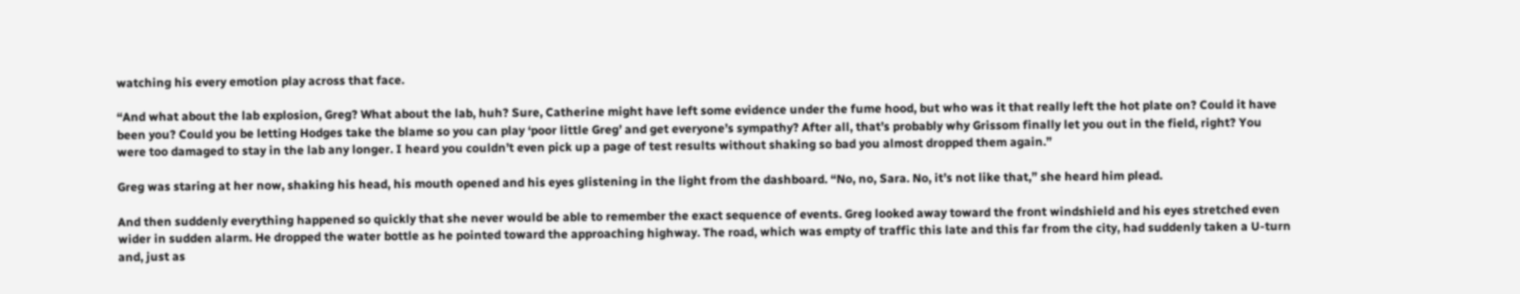watching his every emotion play across that face.

“And what about the lab explosion, Greg? What about the lab, huh? Sure, Catherine might have left some evidence under the fume hood, but who was it that really left the hot plate on? Could it have been you? Could you be letting Hodges take the blame so you can play ‘poor little Greg’ and get everyone’s sympathy? After all, that’s probably why Grissom finally let you out in the field, right? You were too damaged to stay in the lab any longer. I heard you couldn’t even pick up a page of test results without shaking so bad you almost dropped them again.”

Greg was staring at her now, shaking his head, his mouth opened and his eyes glistening in the light from the dashboard. “No, no, Sara. No, it’s not like that,” she heard him plead.

And then suddenly everything happened so quickly that she never would be able to remember the exact sequence of events. Greg looked away toward the front windshield and his eyes stretched even wider in sudden alarm. He dropped the water bottle as he pointed toward the approaching highway. The road, which was empty of traffic this late and this far from the city, had suddenly taken a U-turn and, just as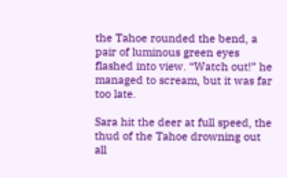the Tahoe rounded the bend, a pair of luminous green eyes flashed into view. “Watch out!” he managed to scream, but it was far too late.

Sara hit the deer at full speed, the thud of the Tahoe drowning out all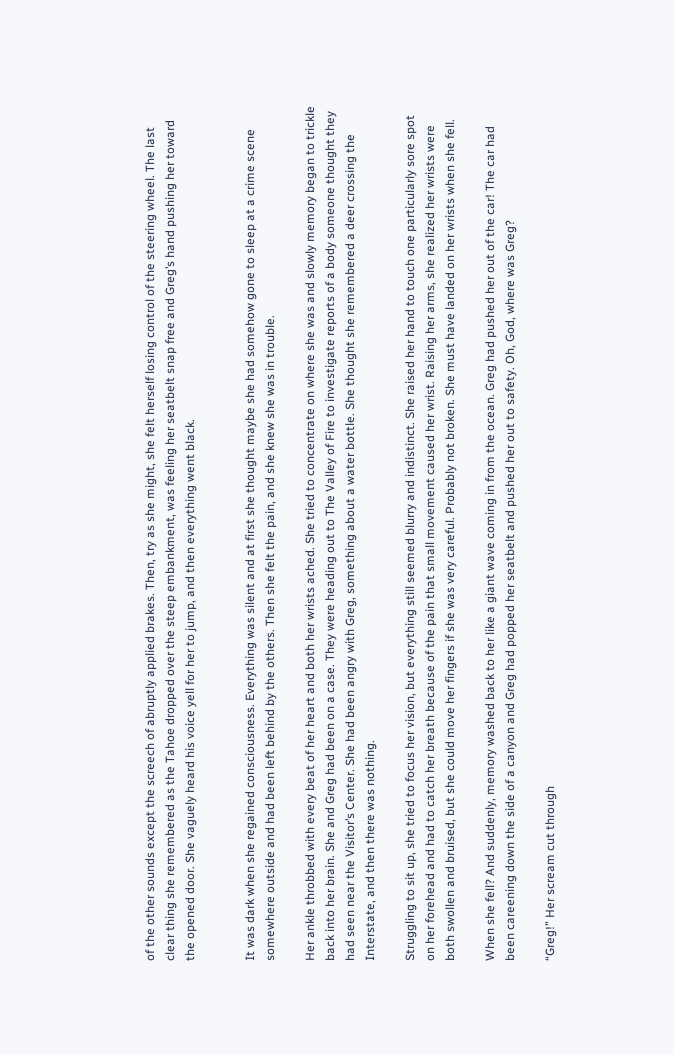of the other sounds except the screech of abruptly applied brakes. Then, try as she might, she felt herself losing control of the steering wheel. The last clear thing she remembered as the Tahoe dropped over the steep embankment, was feeling her seatbelt snap free and Greg’s hand pushing her toward the opened door. She vaguely heard his voice yell for her to jump, and then everything went black.


It was dark when she regained consciousness. Everything was silent and at first she thought maybe she had somehow gone to sleep at a crime scene somewhere outside and had been left behind by the others. Then she felt the pain, and she knew she was in trouble.

Her ankle throbbed with every beat of her heart and both her wrists ached. She tried to concentrate on where she was and slowly memory began to trickle back into her brain. She and Greg had been on a case. They were heading out to The Valley of Fire to investigate reports of a body someone thought they had seen near the Visitor’s Center. She had been angry with Greg, something about a water bottle. She thought she remembered a deer crossing the Interstate, and then there was nothing.

Struggling to sit up, she tried to focus her vision, but everything still seemed blurry and indistinct. She raised her hand to touch one particularly sore spot on her forehead and had to catch her breath because of the pain that small movement caused her wrist. Raising her arms, she realized her wrists were both swollen and bruised, but she could move her fingers if she was very careful. Probably not broken. She must have landed on her wrists when she fell.

When she fell? And suddenly, memory washed back to her like a giant wave coming in from the ocean. Greg had pushed her out of the car! The car had been careening down the side of a canyon and Greg had popped her seatbelt and pushed her out to safety. Oh, God, where was Greg?

“Greg!” Her scream cut through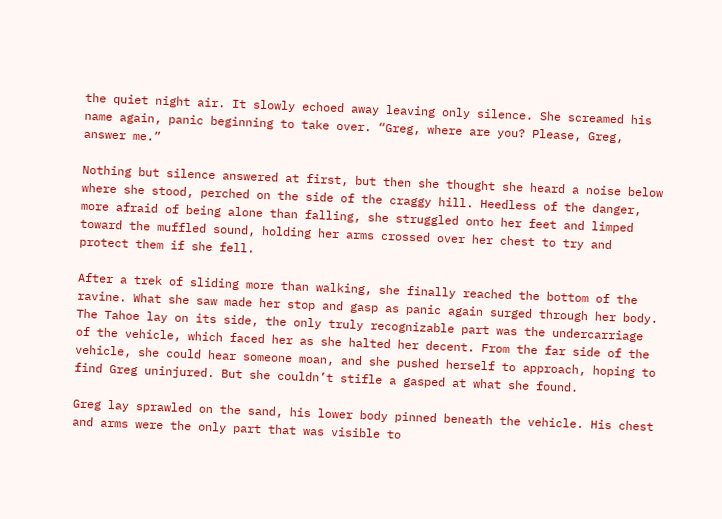the quiet night air. It slowly echoed away leaving only silence. She screamed his name again, panic beginning to take over. “Greg, where are you? Please, Greg, answer me.”

Nothing but silence answered at first, but then she thought she heard a noise below where she stood, perched on the side of the craggy hill. Heedless of the danger, more afraid of being alone than falling, she struggled onto her feet and limped toward the muffled sound, holding her arms crossed over her chest to try and protect them if she fell.

After a trek of sliding more than walking, she finally reached the bottom of the ravine. What she saw made her stop and gasp as panic again surged through her body. The Tahoe lay on its side, the only truly recognizable part was the undercarriage of the vehicle, which faced her as she halted her decent. From the far side of the vehicle, she could hear someone moan, and she pushed herself to approach, hoping to find Greg uninjured. But she couldn’t stifle a gasped at what she found.

Greg lay sprawled on the sand, his lower body pinned beneath the vehicle. His chest and arms were the only part that was visible to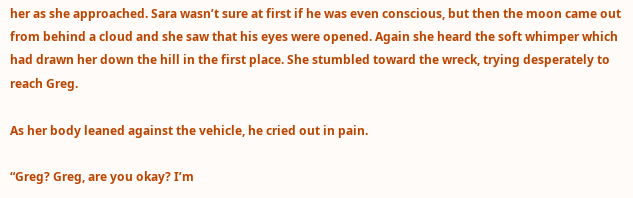her as she approached. Sara wasn’t sure at first if he was even conscious, but then the moon came out from behind a cloud and she saw that his eyes were opened. Again she heard the soft whimper which had drawn her down the hill in the first place. She stumbled toward the wreck, trying desperately to reach Greg.

As her body leaned against the vehicle, he cried out in pain.

“Greg? Greg, are you okay? I’m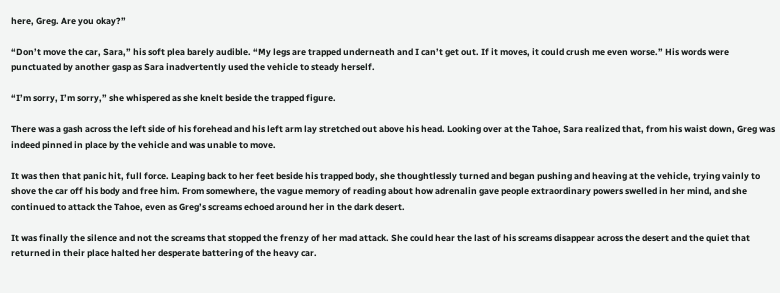here, Greg. Are you okay?”

“Don’t move the car, Sara,” his soft plea barely audible. “My legs are trapped underneath and I can’t get out. If it moves, it could crush me even worse.” His words were punctuated by another gasp as Sara inadvertently used the vehicle to steady herself.

“I’m sorry, I’m sorry,” she whispered as she knelt beside the trapped figure.

There was a gash across the left side of his forehead and his left arm lay stretched out above his head. Looking over at the Tahoe, Sara realized that, from his waist down, Greg was indeed pinned in place by the vehicle and was unable to move.

It was then that panic hit, full force. Leaping back to her feet beside his trapped body, she thoughtlessly turned and began pushing and heaving at the vehicle, trying vainly to shove the car off his body and free him. From somewhere, the vague memory of reading about how adrenalin gave people extraordinary powers swelled in her mind, and she continued to attack the Tahoe, even as Greg’s screams echoed around her in the dark desert.

It was finally the silence and not the screams that stopped the frenzy of her mad attack. She could hear the last of his screams disappear across the desert and the quiet that returned in their place halted her desperate battering of the heavy car.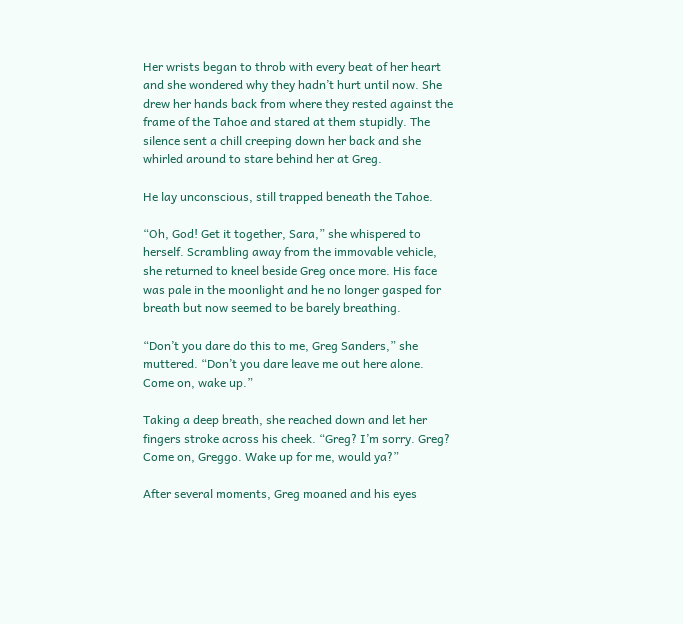Her wrists began to throb with every beat of her heart and she wondered why they hadn’t hurt until now. She drew her hands back from where they rested against the frame of the Tahoe and stared at them stupidly. The silence sent a chill creeping down her back and she whirled around to stare behind her at Greg.

He lay unconscious, still trapped beneath the Tahoe.

“Oh, God! Get it together, Sara,” she whispered to herself. Scrambling away from the immovable vehicle, she returned to kneel beside Greg once more. His face was pale in the moonlight and he no longer gasped for breath but now seemed to be barely breathing.

“Don’t you dare do this to me, Greg Sanders,” she muttered. “Don’t you dare leave me out here alone. Come on, wake up.”

Taking a deep breath, she reached down and let her fingers stroke across his cheek. “Greg? I’m sorry. Greg? Come on, Greggo. Wake up for me, would ya?”

After several moments, Greg moaned and his eyes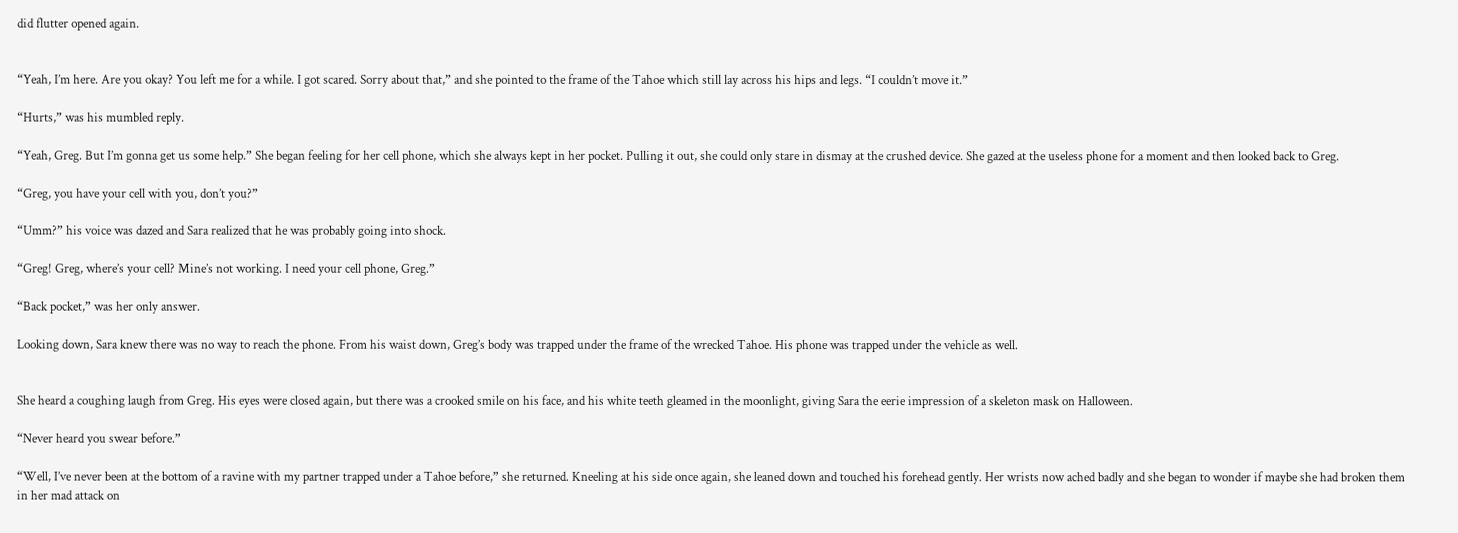did flutter opened again.


“Yeah, I’m here. Are you okay? You left me for a while. I got scared. Sorry about that,” and she pointed to the frame of the Tahoe which still lay across his hips and legs. “I couldn’t move it.”

“Hurts,” was his mumbled reply.

“Yeah, Greg. But I’m gonna get us some help.” She began feeling for her cell phone, which she always kept in her pocket. Pulling it out, she could only stare in dismay at the crushed device. She gazed at the useless phone for a moment and then looked back to Greg.

“Greg, you have your cell with you, don’t you?”

“Umm?” his voice was dazed and Sara realized that he was probably going into shock.

“Greg! Greg, where’s your cell? Mine’s not working. I need your cell phone, Greg.”

“Back pocket,” was her only answer.

Looking down, Sara knew there was no way to reach the phone. From his waist down, Greg’s body was trapped under the frame of the wrecked Tahoe. His phone was trapped under the vehicle as well.


She heard a coughing laugh from Greg. His eyes were closed again, but there was a crooked smile on his face, and his white teeth gleamed in the moonlight, giving Sara the eerie impression of a skeleton mask on Halloween.

“Never heard you swear before.”

“Well, I’ve never been at the bottom of a ravine with my partner trapped under a Tahoe before,” she returned. Kneeling at his side once again, she leaned down and touched his forehead gently. Her wrists now ached badly and she began to wonder if maybe she had broken them in her mad attack on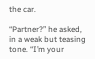the car.

“Partner?” he asked, in a weak but teasing tone. “I’m your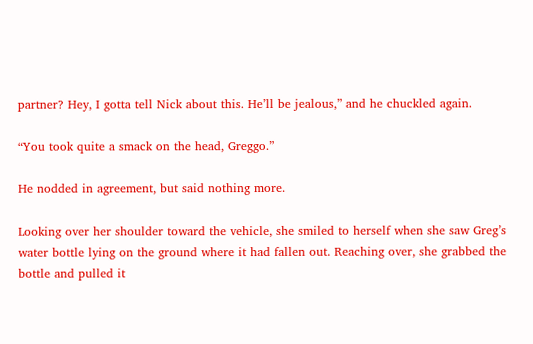partner? Hey, I gotta tell Nick about this. He’ll be jealous,” and he chuckled again.

“You took quite a smack on the head, Greggo.”

He nodded in agreement, but said nothing more.

Looking over her shoulder toward the vehicle, she smiled to herself when she saw Greg’s water bottle lying on the ground where it had fallen out. Reaching over, she grabbed the bottle and pulled it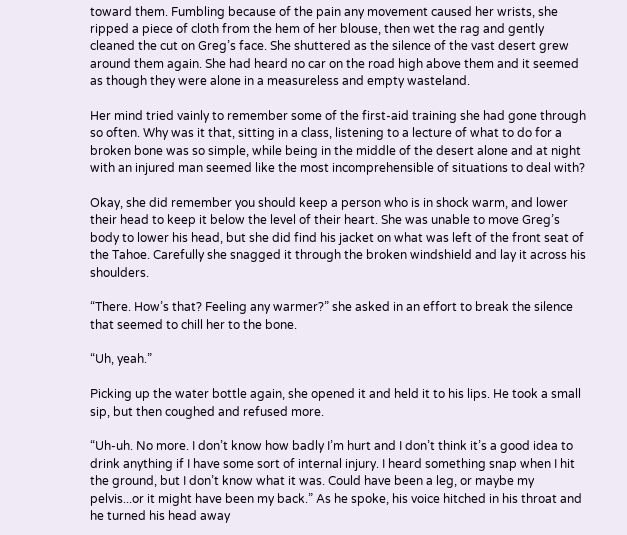toward them. Fumbling because of the pain any movement caused her wrists, she ripped a piece of cloth from the hem of her blouse, then wet the rag and gently cleaned the cut on Greg’s face. She shuttered as the silence of the vast desert grew around them again. She had heard no car on the road high above them and it seemed as though they were alone in a measureless and empty wasteland.

Her mind tried vainly to remember some of the first-aid training she had gone through so often. Why was it that, sitting in a class, listening to a lecture of what to do for a broken bone was so simple, while being in the middle of the desert alone and at night with an injured man seemed like the most incomprehensible of situations to deal with?

Okay, she did remember you should keep a person who is in shock warm, and lower their head to keep it below the level of their heart. She was unable to move Greg’s body to lower his head, but she did find his jacket on what was left of the front seat of the Tahoe. Carefully she snagged it through the broken windshield and lay it across his shoulders.

“There. How’s that? Feeling any warmer?” she asked in an effort to break the silence that seemed to chill her to the bone.

“Uh, yeah.”

Picking up the water bottle again, she opened it and held it to his lips. He took a small sip, but then coughed and refused more.

“Uh-uh. No more. I don’t know how badly I’m hurt and I don’t think it’s a good idea to drink anything if I have some sort of internal injury. I heard something snap when I hit the ground, but I don’t know what it was. Could have been a leg, or maybe my pelvis...or it might have been my back.” As he spoke, his voice hitched in his throat and he turned his head away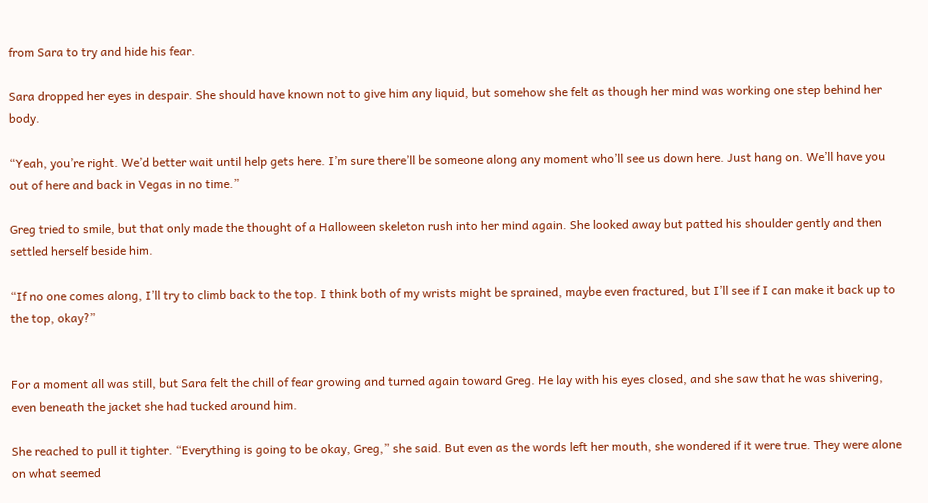from Sara to try and hide his fear.

Sara dropped her eyes in despair. She should have known not to give him any liquid, but somehow she felt as though her mind was working one step behind her body.

“Yeah, you’re right. We’d better wait until help gets here. I’m sure there’ll be someone along any moment who’ll see us down here. Just hang on. We’ll have you out of here and back in Vegas in no time.”

Greg tried to smile, but that only made the thought of a Halloween skeleton rush into her mind again. She looked away but patted his shoulder gently and then settled herself beside him.

“If no one comes along, I’ll try to climb back to the top. I think both of my wrists might be sprained, maybe even fractured, but I’ll see if I can make it back up to the top, okay?”


For a moment all was still, but Sara felt the chill of fear growing and turned again toward Greg. He lay with his eyes closed, and she saw that he was shivering, even beneath the jacket she had tucked around him.

She reached to pull it tighter. “Everything is going to be okay, Greg,” she said. But even as the words left her mouth, she wondered if it were true. They were alone on what seemed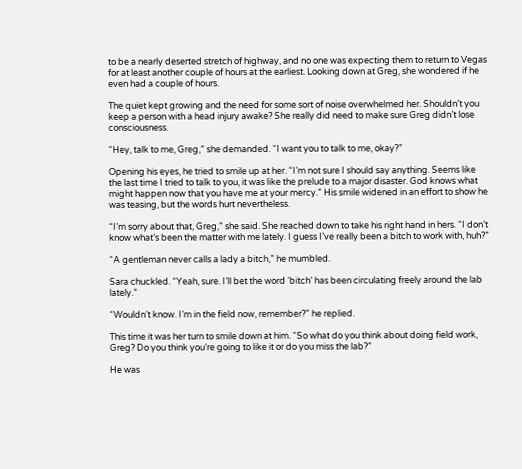to be a nearly deserted stretch of highway, and no one was expecting them to return to Vegas for at least another couple of hours at the earliest. Looking down at Greg, she wondered if he even had a couple of hours.

The quiet kept growing and the need for some sort of noise overwhelmed her. Shouldn’t you keep a person with a head injury awake? She really did need to make sure Greg didn’t lose consciousness.

“Hey, talk to me, Greg,” she demanded. “I want you to talk to me, okay?”

Opening his eyes, he tried to smile up at her. “I’m not sure I should say anything. Seems like the last time I tried to talk to you, it was like the prelude to a major disaster. God knows what might happen now that you have me at your mercy.” His smile widened in an effort to show he was teasing, but the words hurt nevertheless.

“I’m sorry about that, Greg,” she said. She reached down to take his right hand in hers. “I don’t know what’s been the matter with me lately. I guess I’ve really been a bitch to work with, huh?”

“A gentleman never calls a lady a bitch,” he mumbled.

Sara chuckled. “Yeah, sure. I’ll bet the word ‘bitch’ has been circulating freely around the lab lately.”

“Wouldn’t know. I’m in the field now, remember?” he replied.

This time it was her turn to smile down at him. “So what do you think about doing field work, Greg? Do you think you’re going to like it or do you miss the lab?”

He was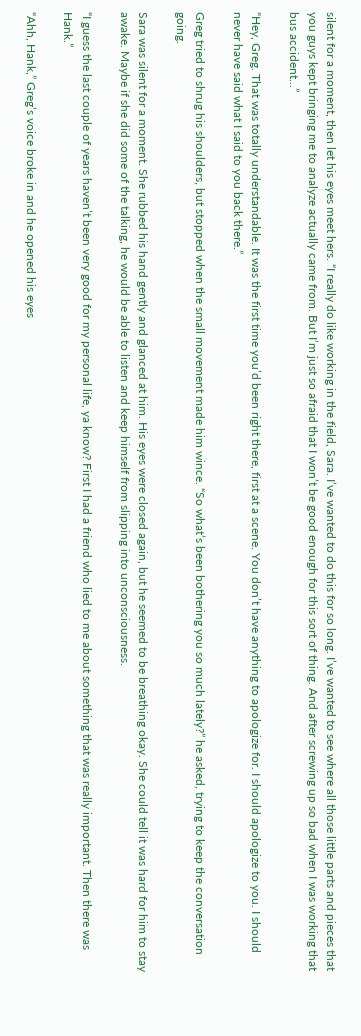silent for a moment, then let his eyes meet hers. “I really do like working in the field, Sara. I’ve wanted to do this for so long. I’ve wanted to see where all those little parts and pieces that you guys kept bringing me to analyze actually came from. But I’m just so afraid that I won’t be good enough for this sort of thing. And after screwing up so bad when I was working that bus accident...”

“Hey, Greg. That was totally understandable. It was the first time you’d been right there, first at a scene. You don’t have anything to apologize for. I should apologize to you. I should never have said what I said to you back there.”

Greg tried to shrug his shoulders, but stopped when the small movement made him wince. “So what’s been bothering you so much lately?” he asked, trying to keep the conversation going.

Sara was silent for a moment. She rubbed his hand gently and glanced at him. His eyes were closed again, but he seemed to be breathing okay. She could tell it was hard for him to stay awake. Maybe if she did some of the talking, he would be able to listen and keep himself from slipping into unconsciousness.

“I guess the last couple of years haven’t been very good for my personal life, ya know? First I had a friend who lied to me about something that was really important. Then there was Hank.”

“Ahh, Hank,” Greg’s voice broke in and he opened his eyes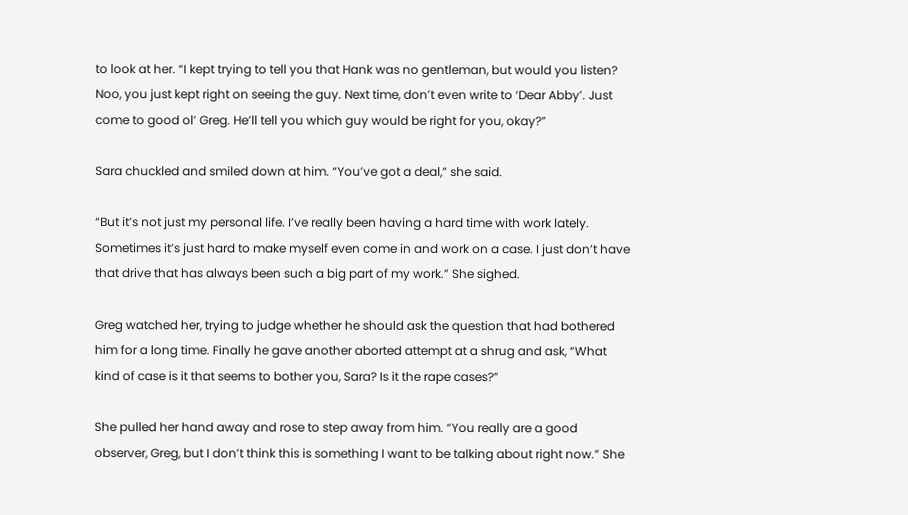to look at her. “I kept trying to tell you that Hank was no gentleman, but would you listen? Noo, you just kept right on seeing the guy. Next time, don’t even write to ‘Dear Abby’. Just come to good ol’ Greg. He’ll tell you which guy would be right for you, okay?”

Sara chuckled and smiled down at him. “You’ve got a deal,” she said.

“But it’s not just my personal life. I’ve really been having a hard time with work lately. Sometimes it’s just hard to make myself even come in and work on a case. I just don’t have that drive that has always been such a big part of my work.” She sighed.

Greg watched her, trying to judge whether he should ask the question that had bothered him for a long time. Finally he gave another aborted attempt at a shrug and ask, “What kind of case is it that seems to bother you, Sara? Is it the rape cases?”

She pulled her hand away and rose to step away from him. “You really are a good observer, Greg, but I don’t think this is something I want to be talking about right now.” She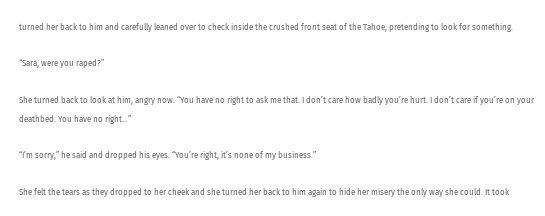turned her back to him and carefully leaned over to check inside the crushed front seat of the Tahoe, pretending to look for something.

“Sara, were you raped?”

She turned back to look at him, angry now. “You have no right to ask me that. I don’t care how badly you’re hurt. I don’t care if you’re on your deathbed. You have no right...”

“I’m sorry,” he said and dropped his eyes. “You’re right, it’s none of my business.”

She felt the tears as they dropped to her cheek and she turned her back to him again to hide her misery the only way she could. It took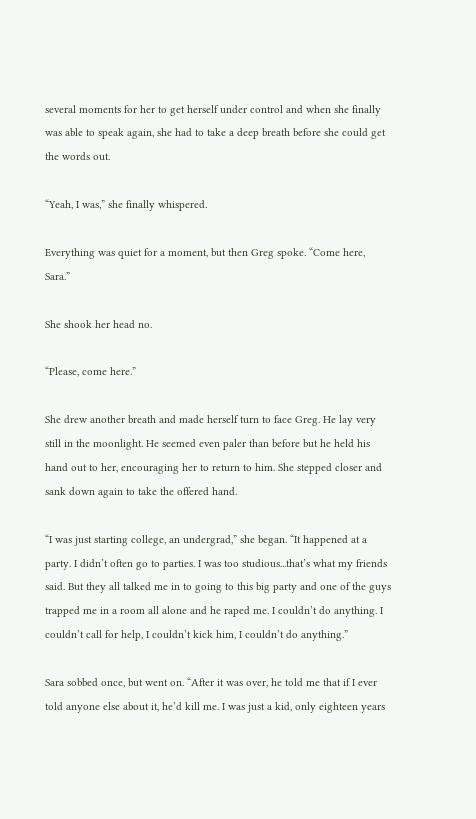several moments for her to get herself under control and when she finally was able to speak again, she had to take a deep breath before she could get the words out.

“Yeah, I was,” she finally whispered.

Everything was quiet for a moment, but then Greg spoke. “Come here, Sara.”

She shook her head no.

“Please, come here.”

She drew another breath and made herself turn to face Greg. He lay very still in the moonlight. He seemed even paler than before but he held his hand out to her, encouraging her to return to him. She stepped closer and sank down again to take the offered hand.

“I was just starting college, an undergrad,” she began. “It happened at a party. I didn’t often go to parties. I was too studious...that’s what my friends said. But they all talked me in to going to this big party and one of the guys trapped me in a room all alone and he raped me. I couldn’t do anything. I couldn’t call for help, I couldn’t kick him, I couldn’t do anything.”

Sara sobbed once, but went on. “After it was over, he told me that if I ever told anyone else about it, he’d kill me. I was just a kid, only eighteen years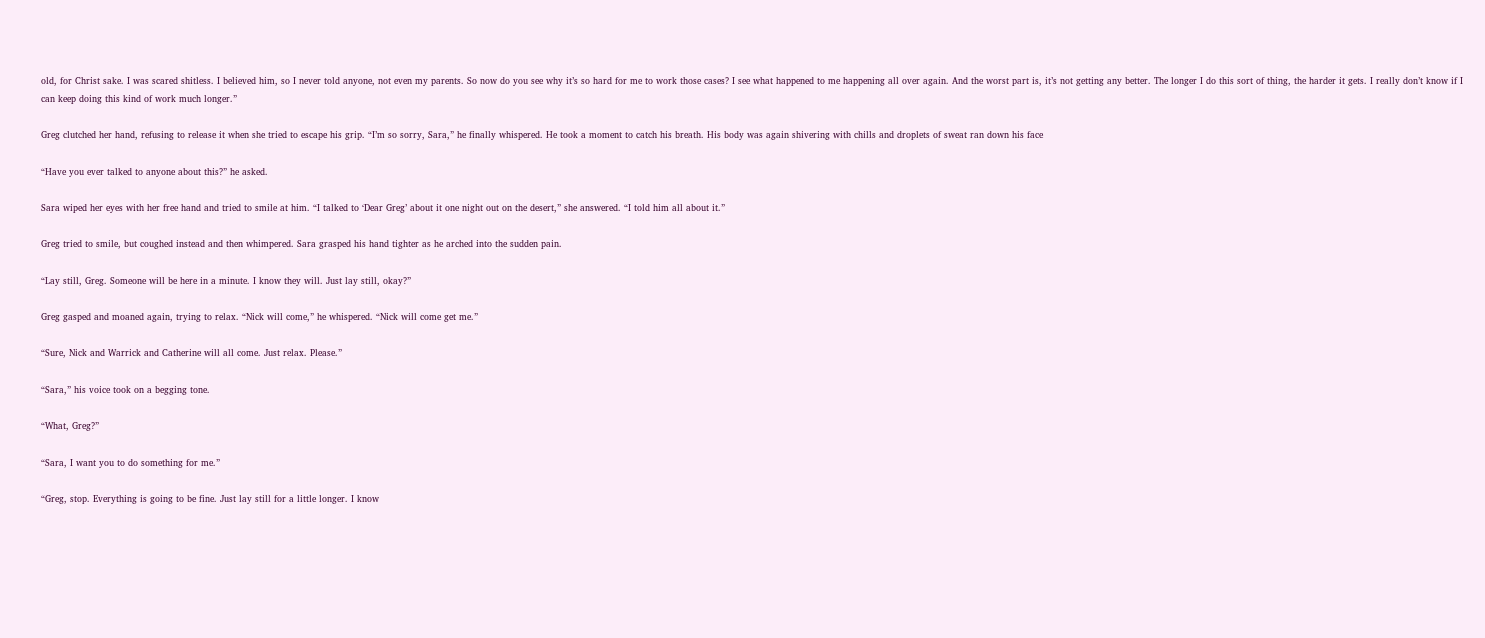old, for Christ sake. I was scared shitless. I believed him, so I never told anyone, not even my parents. So now do you see why it’s so hard for me to work those cases? I see what happened to me happening all over again. And the worst part is, it’s not getting any better. The longer I do this sort of thing, the harder it gets. I really don’t know if I can keep doing this kind of work much longer.”

Greg clutched her hand, refusing to release it when she tried to escape his grip. “I’m so sorry, Sara,” he finally whispered. He took a moment to catch his breath. His body was again shivering with chills and droplets of sweat ran down his face

“Have you ever talked to anyone about this?” he asked.

Sara wiped her eyes with her free hand and tried to smile at him. “I talked to ‘Dear Greg’ about it one night out on the desert,” she answered. “I told him all about it.”

Greg tried to smile, but coughed instead and then whimpered. Sara grasped his hand tighter as he arched into the sudden pain.

“Lay still, Greg. Someone will be here in a minute. I know they will. Just lay still, okay?”

Greg gasped and moaned again, trying to relax. “Nick will come,” he whispered. “Nick will come get me.”

“Sure, Nick and Warrick and Catherine will all come. Just relax. Please.”

“Sara,” his voice took on a begging tone.

“What, Greg?”

“Sara, I want you to do something for me.”

“Greg, stop. Everything is going to be fine. Just lay still for a little longer. I know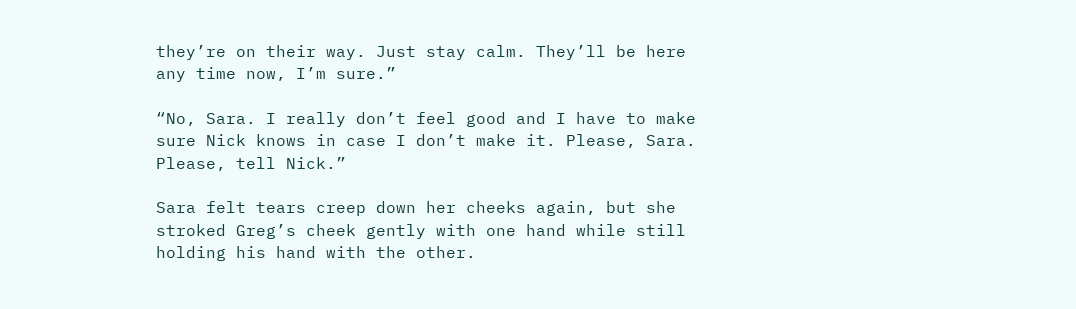they’re on their way. Just stay calm. They’ll be here any time now, I’m sure.”

“No, Sara. I really don’t feel good and I have to make sure Nick knows in case I don’t make it. Please, Sara. Please, tell Nick.”

Sara felt tears creep down her cheeks again, but she stroked Greg’s cheek gently with one hand while still holding his hand with the other.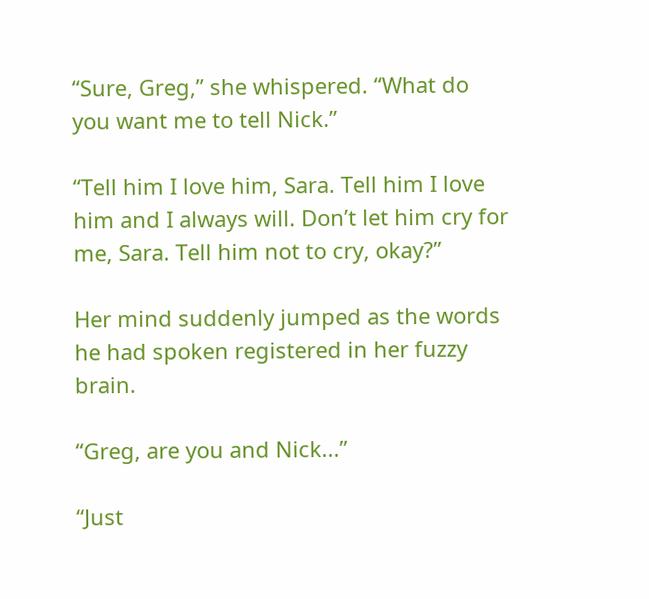“Sure, Greg,” she whispered. “What do you want me to tell Nick.”

“Tell him I love him, Sara. Tell him I love him and I always will. Don’t let him cry for me, Sara. Tell him not to cry, okay?”

Her mind suddenly jumped as the words he had spoken registered in her fuzzy brain.

“Greg, are you and Nick...”

“Just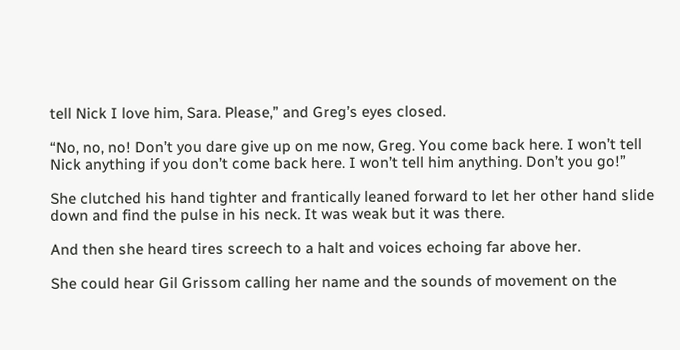tell Nick I love him, Sara. Please,” and Greg’s eyes closed.

“No, no, no! Don’t you dare give up on me now, Greg. You come back here. I won’t tell Nick anything if you don’t come back here. I won’t tell him anything. Don’t you go!”

She clutched his hand tighter and frantically leaned forward to let her other hand slide down and find the pulse in his neck. It was weak but it was there.

And then she heard tires screech to a halt and voices echoing far above her.

She could hear Gil Grissom calling her name and the sounds of movement on the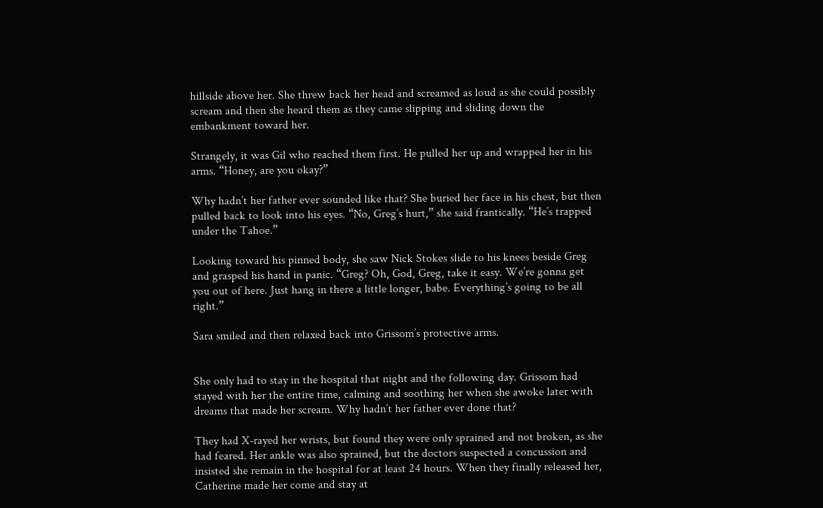hillside above her. She threw back her head and screamed as loud as she could possibly scream and then she heard them as they came slipping and sliding down the embankment toward her.

Strangely, it was Gil who reached them first. He pulled her up and wrapped her in his arms. “Honey, are you okay?”

Why hadn’t her father ever sounded like that? She buried her face in his chest, but then pulled back to look into his eyes. “No, Greg’s hurt,” she said frantically. “He’s trapped under the Tahoe.”

Looking toward his pinned body, she saw Nick Stokes slide to his knees beside Greg and grasped his hand in panic. “Greg? Oh, God, Greg, take it easy. We’re gonna get you out of here. Just hang in there a little longer, babe. Everything’s going to be all right.”

Sara smiled and then relaxed back into Grissom’s protective arms.


She only had to stay in the hospital that night and the following day. Grissom had stayed with her the entire time, calming and soothing her when she awoke later with dreams that made her scream. Why hadn’t her father ever done that?

They had X-rayed her wrists, but found they were only sprained and not broken, as she had feared. Her ankle was also sprained, but the doctors suspected a concussion and insisted she remain in the hospital for at least 24 hours. When they finally released her, Catherine made her come and stay at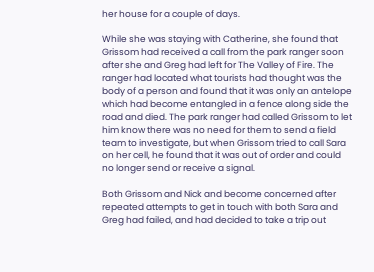her house for a couple of days.

While she was staying with Catherine, she found that Grissom had received a call from the park ranger soon after she and Greg had left for The Valley of Fire. The ranger had located what tourists had thought was the body of a person and found that it was only an antelope which had become entangled in a fence along side the road and died. The park ranger had called Grissom to let him know there was no need for them to send a field team to investigate, but when Grissom tried to call Sara on her cell, he found that it was out of order and could no longer send or receive a signal.

Both Grissom and Nick and become concerned after repeated attempts to get in touch with both Sara and Greg had failed, and had decided to take a trip out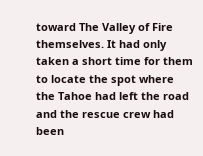toward The Valley of Fire themselves. It had only taken a short time for them to locate the spot where the Tahoe had left the road and the rescue crew had been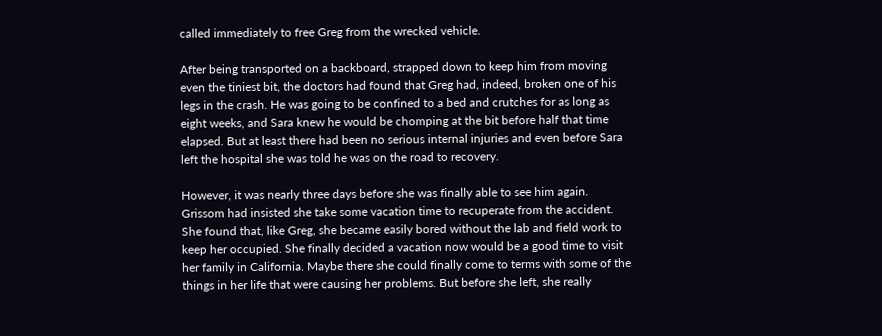called immediately to free Greg from the wrecked vehicle.

After being transported on a backboard, strapped down to keep him from moving even the tiniest bit, the doctors had found that Greg had, indeed, broken one of his legs in the crash. He was going to be confined to a bed and crutches for as long as eight weeks, and Sara knew he would be chomping at the bit before half that time elapsed. But at least there had been no serious internal injuries and even before Sara left the hospital she was told he was on the road to recovery.

However, it was nearly three days before she was finally able to see him again. Grissom had insisted she take some vacation time to recuperate from the accident. She found that, like Greg, she became easily bored without the lab and field work to keep her occupied. She finally decided a vacation now would be a good time to visit her family in California. Maybe there she could finally come to terms with some of the things in her life that were causing her problems. But before she left, she really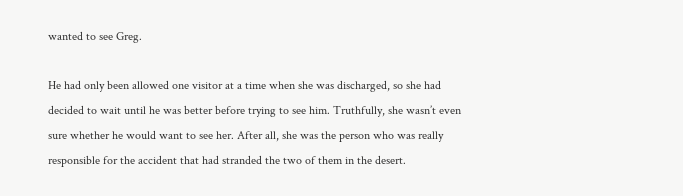wanted to see Greg.

He had only been allowed one visitor at a time when she was discharged, so she had decided to wait until he was better before trying to see him. Truthfully, she wasn’t even sure whether he would want to see her. After all, she was the person who was really responsible for the accident that had stranded the two of them in the desert.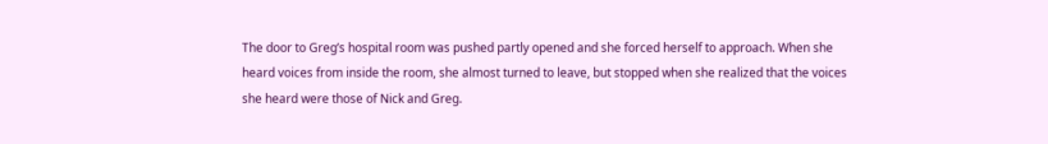The door to Greg’s hospital room was pushed partly opened and she forced herself to approach. When she heard voices from inside the room, she almost turned to leave, but stopped when she realized that the voices she heard were those of Nick and Greg.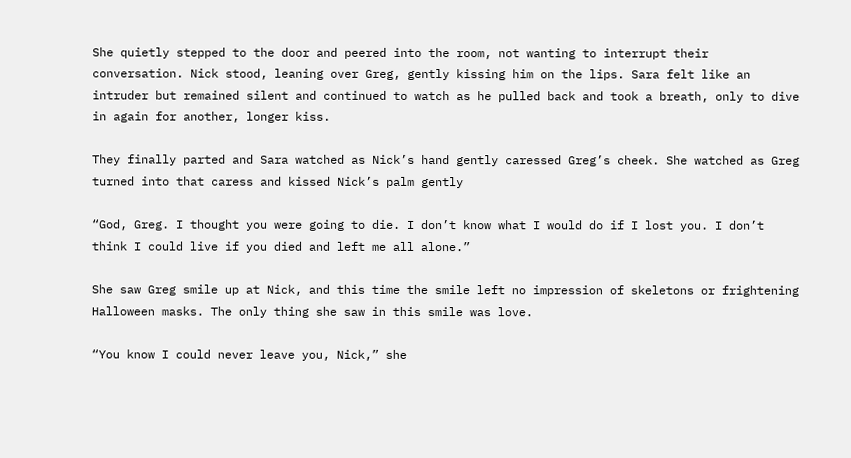She quietly stepped to the door and peered into the room, not wanting to interrupt their conversation. Nick stood, leaning over Greg, gently kissing him on the lips. Sara felt like an intruder but remained silent and continued to watch as he pulled back and took a breath, only to dive in again for another, longer kiss.

They finally parted and Sara watched as Nick’s hand gently caressed Greg’s cheek. She watched as Greg turned into that caress and kissed Nick’s palm gently

“God, Greg. I thought you were going to die. I don’t know what I would do if I lost you. I don’t think I could live if you died and left me all alone.”

She saw Greg smile up at Nick, and this time the smile left no impression of skeletons or frightening Halloween masks. The only thing she saw in this smile was love.

“You know I could never leave you, Nick,” she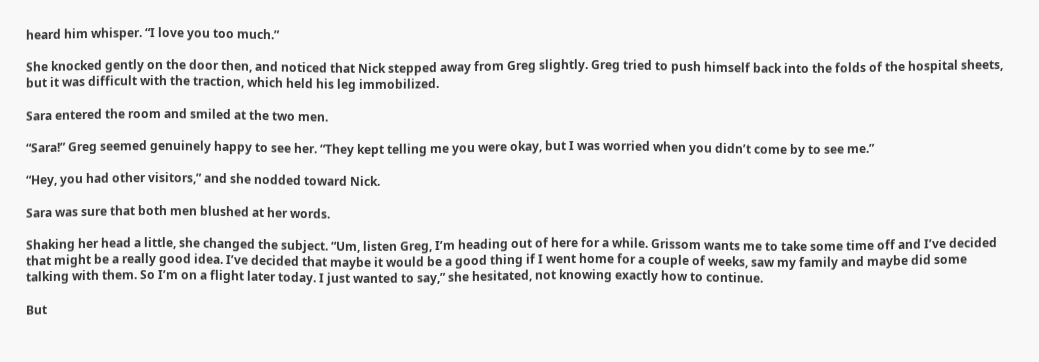heard him whisper. “I love you too much.”

She knocked gently on the door then, and noticed that Nick stepped away from Greg slightly. Greg tried to push himself back into the folds of the hospital sheets, but it was difficult with the traction, which held his leg immobilized.

Sara entered the room and smiled at the two men.

“Sara!” Greg seemed genuinely happy to see her. “They kept telling me you were okay, but I was worried when you didn’t come by to see me.”

“Hey, you had other visitors,” and she nodded toward Nick.

Sara was sure that both men blushed at her words.

Shaking her head a little, she changed the subject. “Um, listen Greg, I’m heading out of here for a while. Grissom wants me to take some time off and I’ve decided that might be a really good idea. I’ve decided that maybe it would be a good thing if I went home for a couple of weeks, saw my family and maybe did some talking with them. So I’m on a flight later today. I just wanted to say,” she hesitated, not knowing exactly how to continue.

But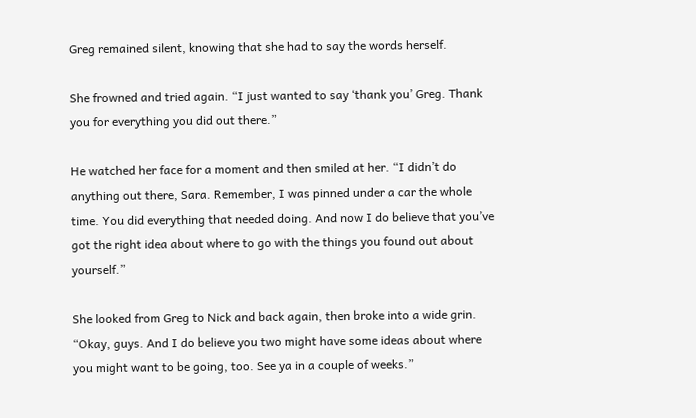Greg remained silent, knowing that she had to say the words herself.

She frowned and tried again. “I just wanted to say ‘thank you’ Greg. Thank you for everything you did out there.”

He watched her face for a moment and then smiled at her. “I didn’t do anything out there, Sara. Remember, I was pinned under a car the whole time. You did everything that needed doing. And now I do believe that you’ve got the right idea about where to go with the things you found out about yourself.”

She looked from Greg to Nick and back again, then broke into a wide grin. “Okay, guys. And I do believe you two might have some ideas about where you might want to be going, too. See ya in a couple of weeks.”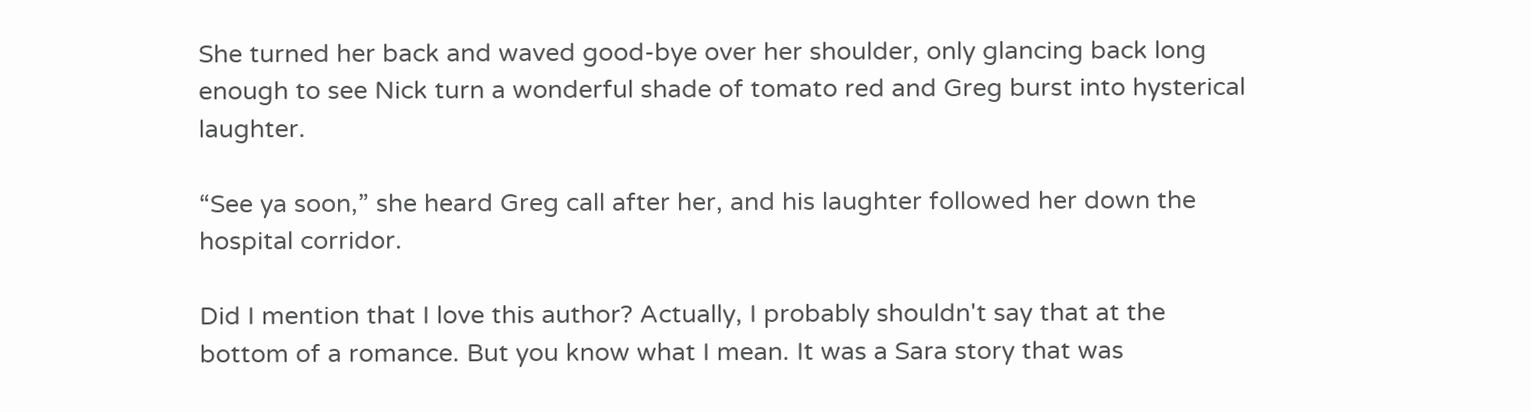She turned her back and waved good-bye over her shoulder, only glancing back long enough to see Nick turn a wonderful shade of tomato red and Greg burst into hysterical laughter.

“See ya soon,” she heard Greg call after her, and his laughter followed her down the hospital corridor.

Did I mention that I love this author? Actually, I probably shouldn't say that at the bottom of a romance. But you know what I mean. It was a Sara story that was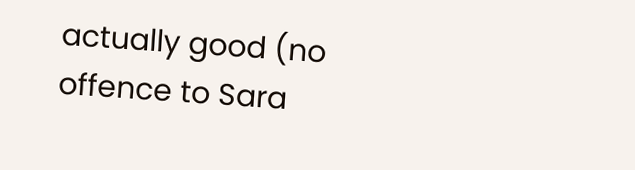actually good (no offence to Sara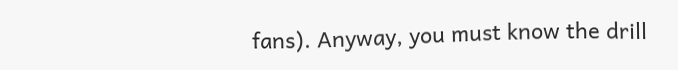fans). Anyway, you must know the drill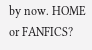by now. HOME or FANFICS?